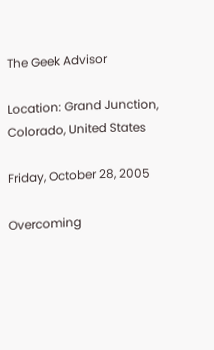The Geek Advisor

Location: Grand Junction, Colorado, United States

Friday, October 28, 2005

Overcoming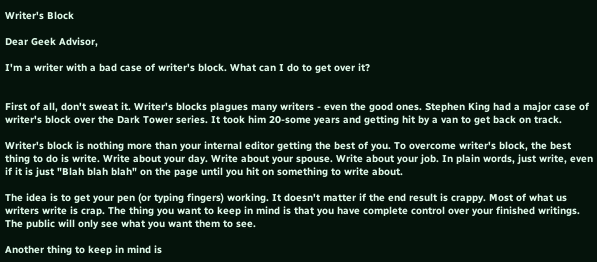Writer's Block

Dear Geek Advisor,

I'm a writer with a bad case of writer's block. What can I do to get over it?


First of all, don't sweat it. Writer's blocks plagues many writers - even the good ones. Stephen King had a major case of writer's block over the Dark Tower series. It took him 20-some years and getting hit by a van to get back on track.

Writer's block is nothing more than your internal editor getting the best of you. To overcome writer's block, the best thing to do is write. Write about your day. Write about your spouse. Write about your job. In plain words, just write, even if it is just "Blah blah blah" on the page until you hit on something to write about.

The idea is to get your pen (or typing fingers) working. It doesn't matter if the end result is crappy. Most of what us writers write is crap. The thing you want to keep in mind is that you have complete control over your finished writings. The public will only see what you want them to see.

Another thing to keep in mind is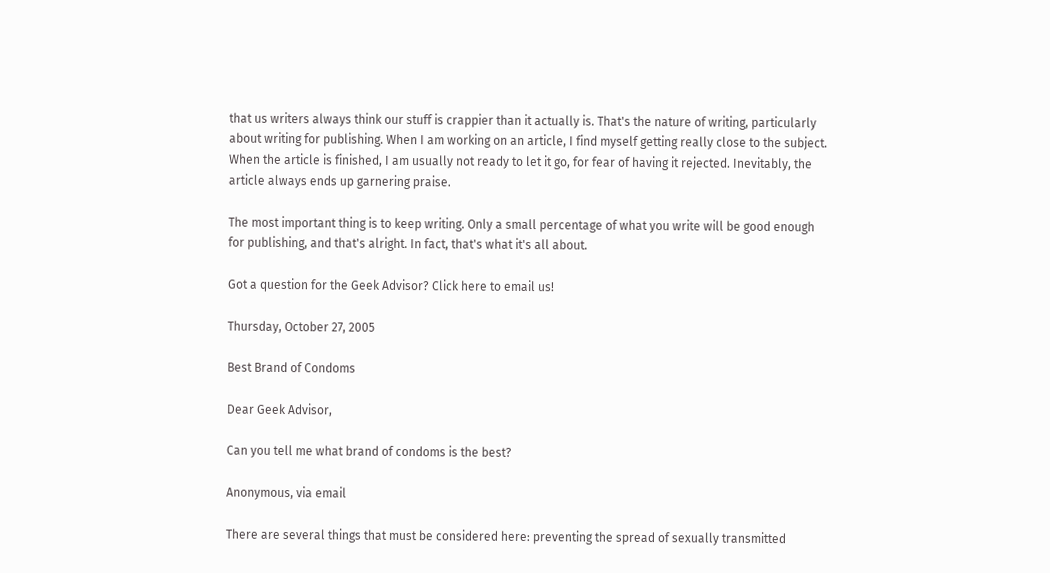that us writers always think our stuff is crappier than it actually is. That's the nature of writing, particularly about writing for publishing. When I am working on an article, I find myself getting really close to the subject. When the article is finished, I am usually not ready to let it go, for fear of having it rejected. Inevitably, the article always ends up garnering praise.

The most important thing is to keep writing. Only a small percentage of what you write will be good enough for publishing, and that's alright. In fact, that's what it's all about.

Got a question for the Geek Advisor? Click here to email us!

Thursday, October 27, 2005

Best Brand of Condoms

Dear Geek Advisor,

Can you tell me what brand of condoms is the best?

Anonymous, via email

There are several things that must be considered here: preventing the spread of sexually transmitted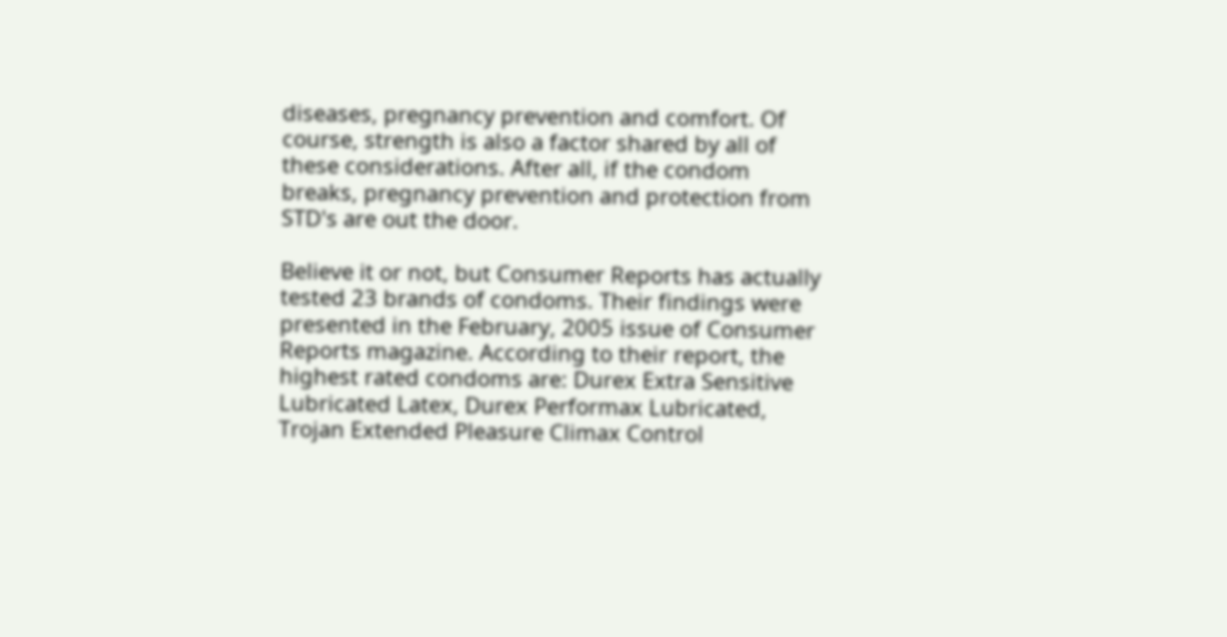diseases, pregnancy prevention and comfort. Of course, strength is also a factor shared by all of these considerations. After all, if the condom breaks, pregnancy prevention and protection from STD's are out the door.

Believe it or not, but Consumer Reports has actually tested 23 brands of condoms. Their findings were presented in the February, 2005 issue of Consumer Reports magazine. According to their report, the highest rated condoms are: Durex Extra Sensitive Lubricated Latex, Durex Performax Lubricated, Trojan Extended Pleasure Climax Control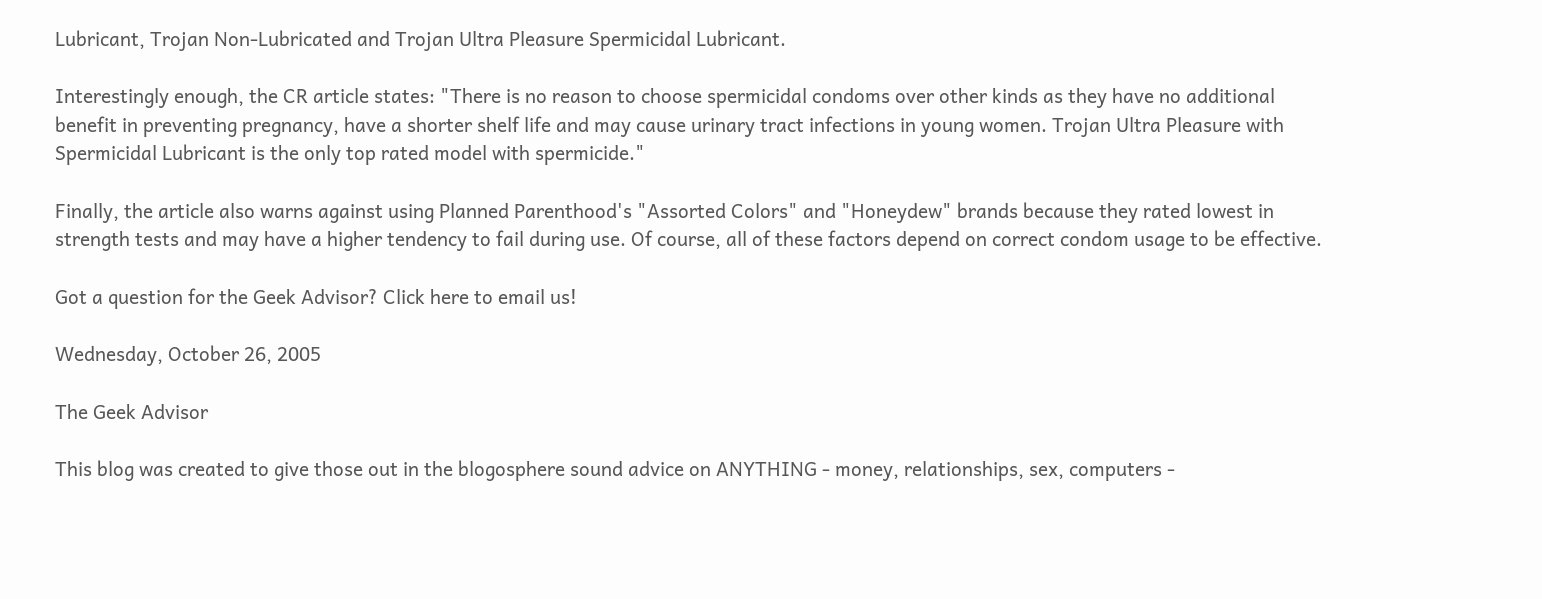Lubricant, Trojan Non-Lubricated and Trojan Ultra Pleasure Spermicidal Lubricant.

Interestingly enough, the CR article states: "There is no reason to choose spermicidal condoms over other kinds as they have no additional benefit in preventing pregnancy, have a shorter shelf life and may cause urinary tract infections in young women. Trojan Ultra Pleasure with Spermicidal Lubricant is the only top rated model with spermicide."

Finally, the article also warns against using Planned Parenthood's "Assorted Colors" and "Honeydew" brands because they rated lowest in strength tests and may have a higher tendency to fail during use. Of course, all of these factors depend on correct condom usage to be effective.

Got a question for the Geek Advisor? Click here to email us!

Wednesday, October 26, 2005

The Geek Advisor

This blog was created to give those out in the blogosphere sound advice on ANYTHING - money, relationships, sex, computers -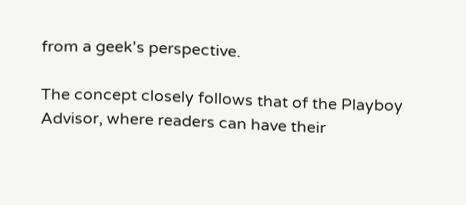from a geek's perspective.

The concept closely follows that of the Playboy Advisor, where readers can have their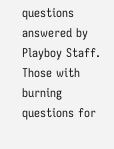questions answered by Playboy Staff. Those with burning questions for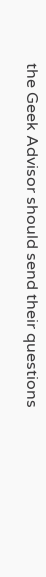the Geek Advisor should send their questions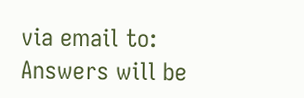via email to: Answers will be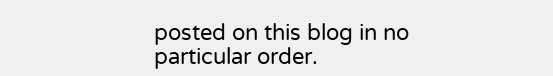posted on this blog in no particular order.